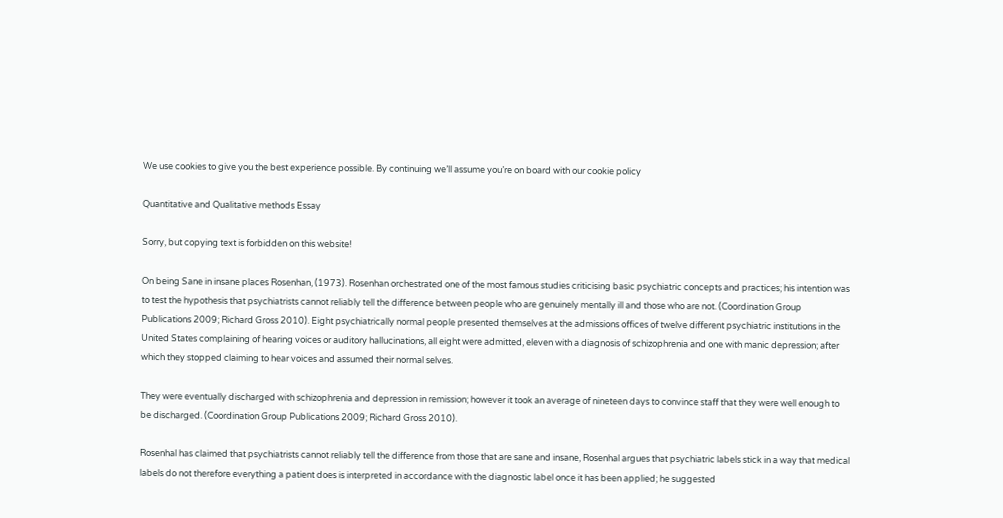We use cookies to give you the best experience possible. By continuing we’ll assume you’re on board with our cookie policy

Quantitative and Qualitative methods Essay

Sorry, but copying text is forbidden on this website!

On being Sane in insane places Rosenhan, (1973). Rosenhan orchestrated one of the most famous studies criticising basic psychiatric concepts and practices; his intention was to test the hypothesis that psychiatrists cannot reliably tell the difference between people who are genuinely mentally ill and those who are not. (Coordination Group Publications 2009; Richard Gross 2010). Eight psychiatrically normal people presented themselves at the admissions offices of twelve different psychiatric institutions in the United States complaining of hearing voices or auditory hallucinations, all eight were admitted, eleven with a diagnosis of schizophrenia and one with manic depression; after which they stopped claiming to hear voices and assumed their normal selves.

They were eventually discharged with schizophrenia and depression in remission; however it took an average of nineteen days to convince staff that they were well enough to be discharged. (Coordination Group Publications 2009; Richard Gross 2010).

Rosenhal has claimed that psychiatrists cannot reliably tell the difference from those that are sane and insane, Rosenhal argues that psychiatric labels stick in a way that medical labels do not therefore everything a patient does is interpreted in accordance with the diagnostic label once it has been applied; he suggested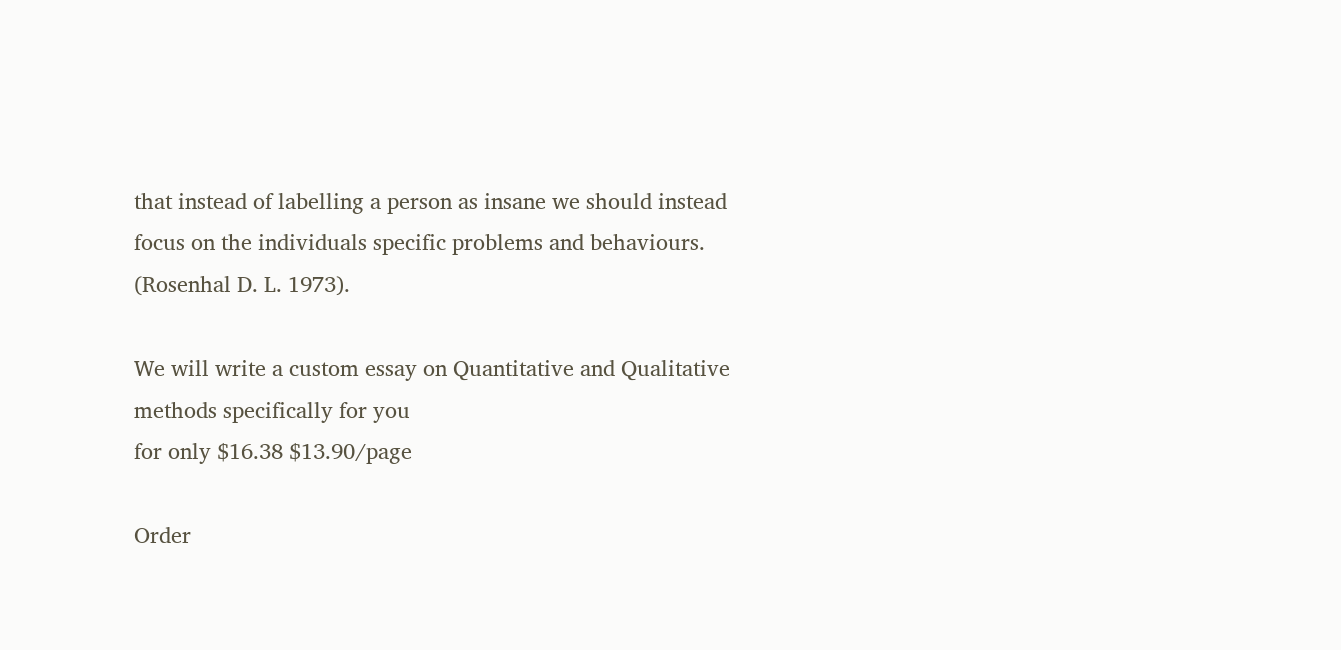that instead of labelling a person as insane we should instead focus on the individuals specific problems and behaviours. (Rosenhal D. L. 1973).

We will write a custom essay on Quantitative and Qualitative methods specifically for you
for only $16.38 $13.90/page

Order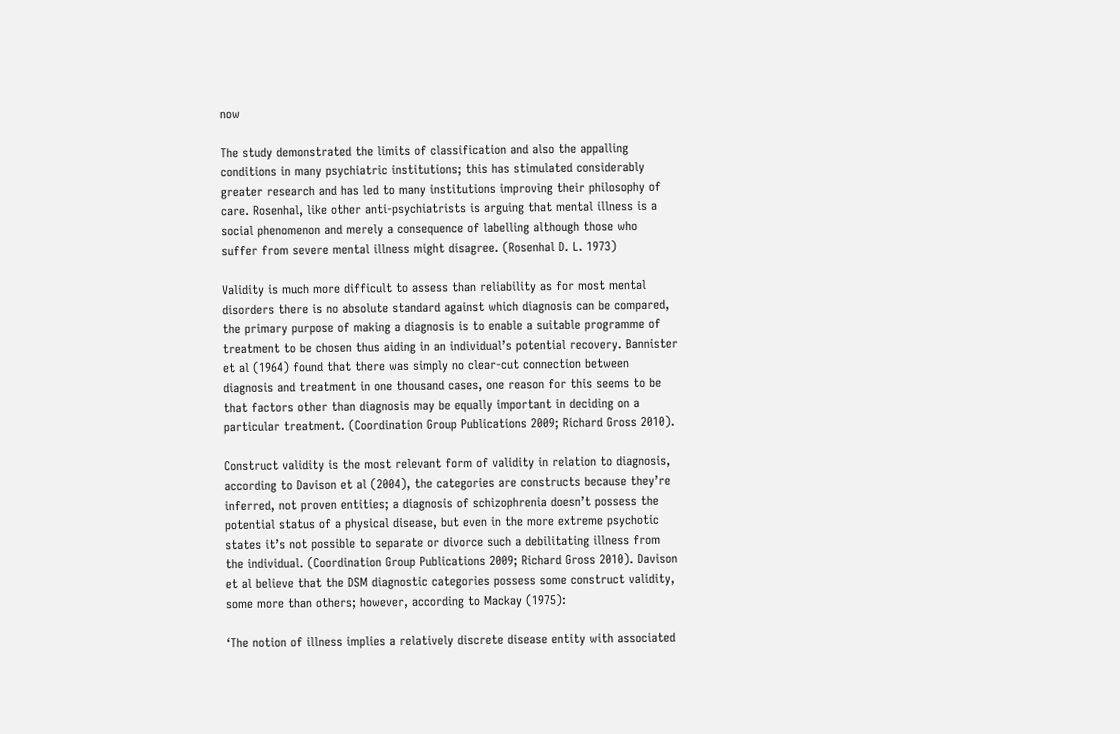now

The study demonstrated the limits of classification and also the appalling conditions in many psychiatric institutions; this has stimulated considerably greater research and has led to many institutions improving their philosophy of care. Rosenhal, like other anti-psychiatrists is arguing that mental illness is a social phenomenon and merely a consequence of labelling although those who suffer from severe mental illness might disagree. (Rosenhal D. L. 1973)

Validity is much more difficult to assess than reliability as for most mental disorders there is no absolute standard against which diagnosis can be compared, the primary purpose of making a diagnosis is to enable a suitable programme of treatment to be chosen thus aiding in an individual’s potential recovery. Bannister et al (1964) found that there was simply no clear-cut connection between diagnosis and treatment in one thousand cases, one reason for this seems to be that factors other than diagnosis may be equally important in deciding on a particular treatment. (Coordination Group Publications 2009; Richard Gross 2010).

Construct validity is the most relevant form of validity in relation to diagnosis, according to Davison et al (2004), the categories are constructs because they’re inferred, not proven entities; a diagnosis of schizophrenia doesn’t possess the potential status of a physical disease, but even in the more extreme psychotic states it’s not possible to separate or divorce such a debilitating illness from the individual. (Coordination Group Publications 2009; Richard Gross 2010). Davison et al believe that the DSM diagnostic categories possess some construct validity, some more than others; however, according to Mackay (1975):

‘The notion of illness implies a relatively discrete disease entity with associated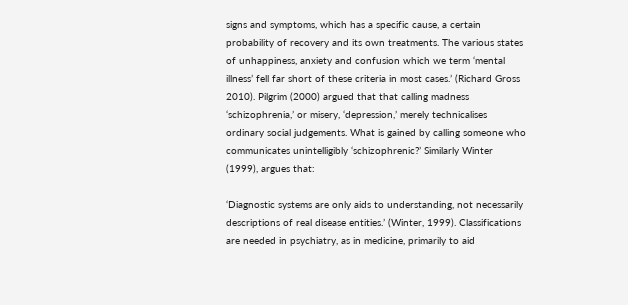signs and symptoms, which has a specific cause, a certain probability of recovery and its own treatments. The various states of unhappiness, anxiety and confusion which we term ‘mental illness’ fell far short of these criteria in most cases.’ (Richard Gross 2010). Pilgrim (2000) argued that that calling madness ‘schizophrenia,’ or misery, ‘depression,’ merely technicalises ordinary social judgements. What is gained by calling someone who communicates unintelligibly ‘schizophrenic?’ Similarly Winter (1999), argues that:

‘Diagnostic systems are only aids to understanding, not necessarily descriptions of real disease entities.’ (Winter, 1999). Classifications are needed in psychiatry, as in medicine, primarily to aid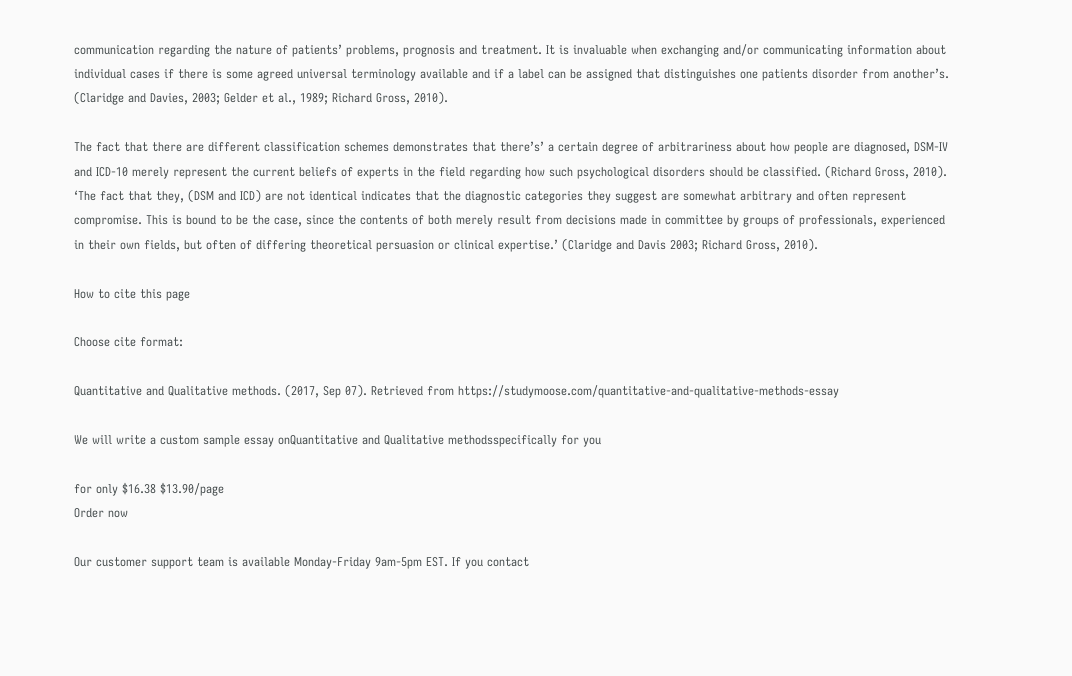communication regarding the nature of patients’ problems, prognosis and treatment. It is invaluable when exchanging and/or communicating information about individual cases if there is some agreed universal terminology available and if a label can be assigned that distinguishes one patients disorder from another’s. (Claridge and Davies, 2003; Gelder et al., 1989; Richard Gross, 2010).

The fact that there are different classification schemes demonstrates that there’s’ a certain degree of arbitrariness about how people are diagnosed, DSM-IV and ICD-10 merely represent the current beliefs of experts in the field regarding how such psychological disorders should be classified. (Richard Gross, 2010). ‘The fact that they, (DSM and ICD) are not identical indicates that the diagnostic categories they suggest are somewhat arbitrary and often represent compromise. This is bound to be the case, since the contents of both merely result from decisions made in committee by groups of professionals, experienced in their own fields, but often of differing theoretical persuasion or clinical expertise.’ (Claridge and Davis 2003; Richard Gross, 2010).

How to cite this page

Choose cite format:

Quantitative and Qualitative methods. (2017, Sep 07). Retrieved from https://studymoose.com/quantitative-and-qualitative-methods-essay

We will write a custom sample essay onQuantitative and Qualitative methodsspecifically for you

for only $16.38 $13.90/page
Order now

Our customer support team is available Monday-Friday 9am-5pm EST. If you contact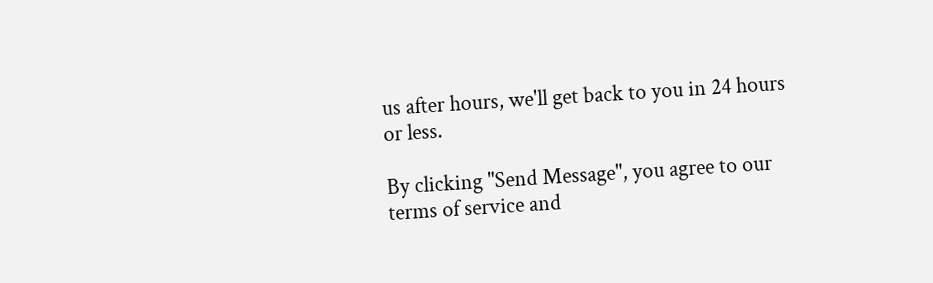us after hours, we'll get back to you in 24 hours or less.

By clicking "Send Message", you agree to our terms of service and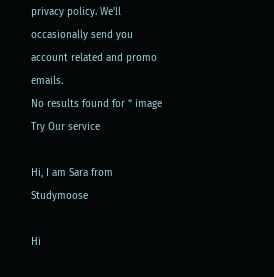privacy policy. We'll occasionally send you account related and promo emails.
No results found for “ image
Try Our service

Hi, I am Sara from Studymoose

Hi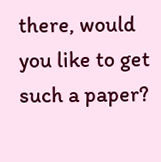there, would you like to get such a paper?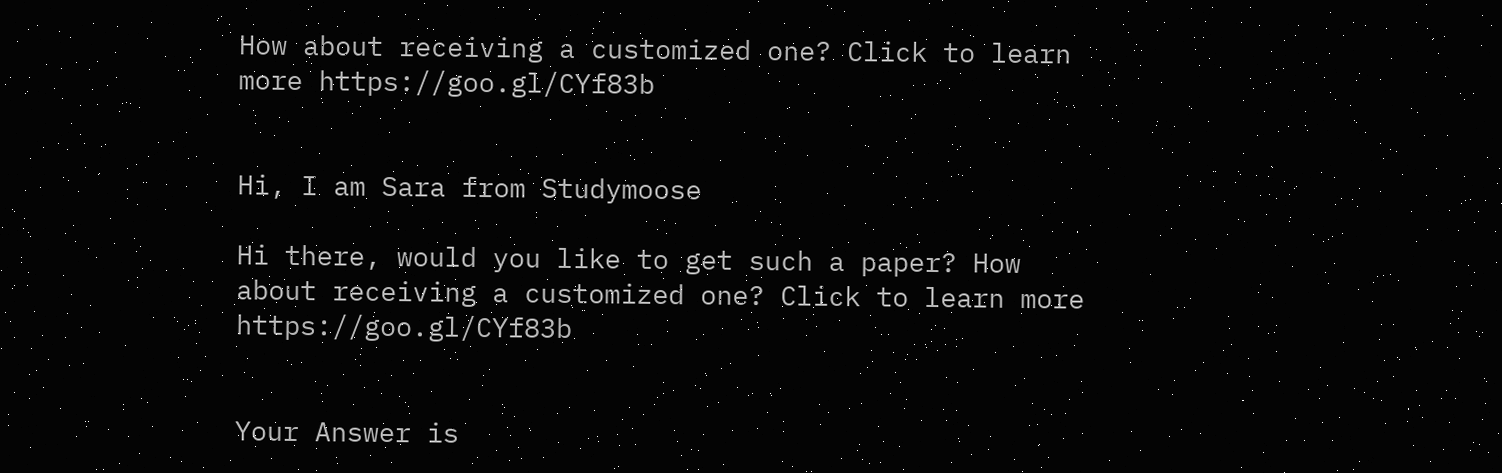How about receiving a customized one? Click to learn more https://goo.gl/CYf83b


Hi, I am Sara from Studymoose

Hi there, would you like to get such a paper? How about receiving a customized one? Click to learn more https://goo.gl/CYf83b


Your Answer is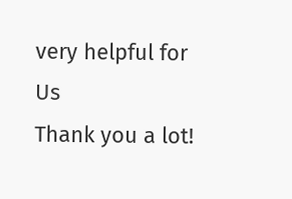very helpful for Us
Thank you a lot!